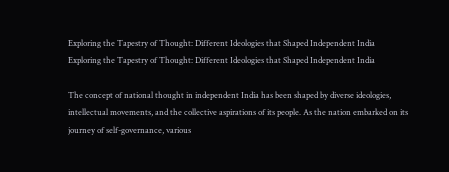Exploring the Tapestry of Thought: Different Ideologies that Shaped Independent India
Exploring the Tapestry of Thought: Different Ideologies that Shaped Independent India

The concept of national thought in independent India has been shaped by diverse ideologies, intellectual movements, and the collective aspirations of its people. As the nation embarked on its journey of self-governance, various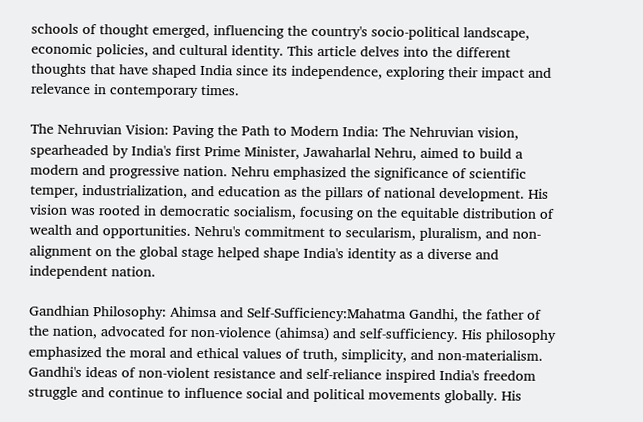schools of thought emerged, influencing the country's socio-political landscape, economic policies, and cultural identity. This article delves into the different thoughts that have shaped India since its independence, exploring their impact and relevance in contemporary times.

The Nehruvian Vision: Paving the Path to Modern India: The Nehruvian vision, spearheaded by India's first Prime Minister, Jawaharlal Nehru, aimed to build a modern and progressive nation. Nehru emphasized the significance of scientific temper, industrialization, and education as the pillars of national development. His vision was rooted in democratic socialism, focusing on the equitable distribution of wealth and opportunities. Nehru's commitment to secularism, pluralism, and non-alignment on the global stage helped shape India's identity as a diverse and independent nation.

Gandhian Philosophy: Ahimsa and Self-Sufficiency:Mahatma Gandhi, the father of the nation, advocated for non-violence (ahimsa) and self-sufficiency. His philosophy emphasized the moral and ethical values of truth, simplicity, and non-materialism. Gandhi's ideas of non-violent resistance and self-reliance inspired India's freedom struggle and continue to influence social and political movements globally. His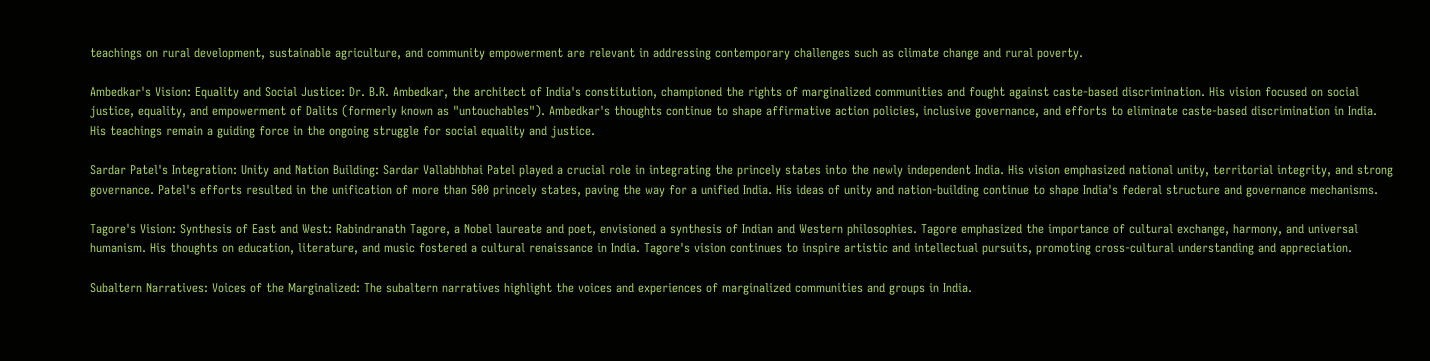teachings on rural development, sustainable agriculture, and community empowerment are relevant in addressing contemporary challenges such as climate change and rural poverty.

Ambedkar's Vision: Equality and Social Justice: Dr. B.R. Ambedkar, the architect of India's constitution, championed the rights of marginalized communities and fought against caste-based discrimination. His vision focused on social justice, equality, and empowerment of Dalits (formerly known as "untouchables"). Ambedkar's thoughts continue to shape affirmative action policies, inclusive governance, and efforts to eliminate caste-based discrimination in India. His teachings remain a guiding force in the ongoing struggle for social equality and justice.

Sardar Patel's Integration: Unity and Nation Building: Sardar Vallabhbhai Patel played a crucial role in integrating the princely states into the newly independent India. His vision emphasized national unity, territorial integrity, and strong governance. Patel's efforts resulted in the unification of more than 500 princely states, paving the way for a unified India. His ideas of unity and nation-building continue to shape India's federal structure and governance mechanisms.

Tagore's Vision: Synthesis of East and West: Rabindranath Tagore, a Nobel laureate and poet, envisioned a synthesis of Indian and Western philosophies. Tagore emphasized the importance of cultural exchange, harmony, and universal humanism. His thoughts on education, literature, and music fostered a cultural renaissance in India. Tagore's vision continues to inspire artistic and intellectual pursuits, promoting cross-cultural understanding and appreciation.

Subaltern Narratives: Voices of the Marginalized: The subaltern narratives highlight the voices and experiences of marginalized communities and groups in India.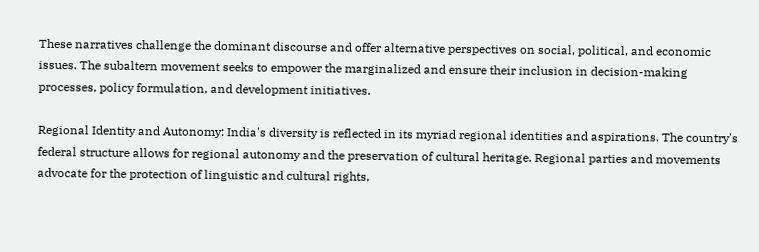These narratives challenge the dominant discourse and offer alternative perspectives on social, political, and economic issues. The subaltern movement seeks to empower the marginalized and ensure their inclusion in decision-making processes, policy formulation, and development initiatives.

Regional Identity and Autonomy: India's diversity is reflected in its myriad regional identities and aspirations. The country's federal structure allows for regional autonomy and the preservation of cultural heritage. Regional parties and movements advocate for the protection of linguistic and cultural rights,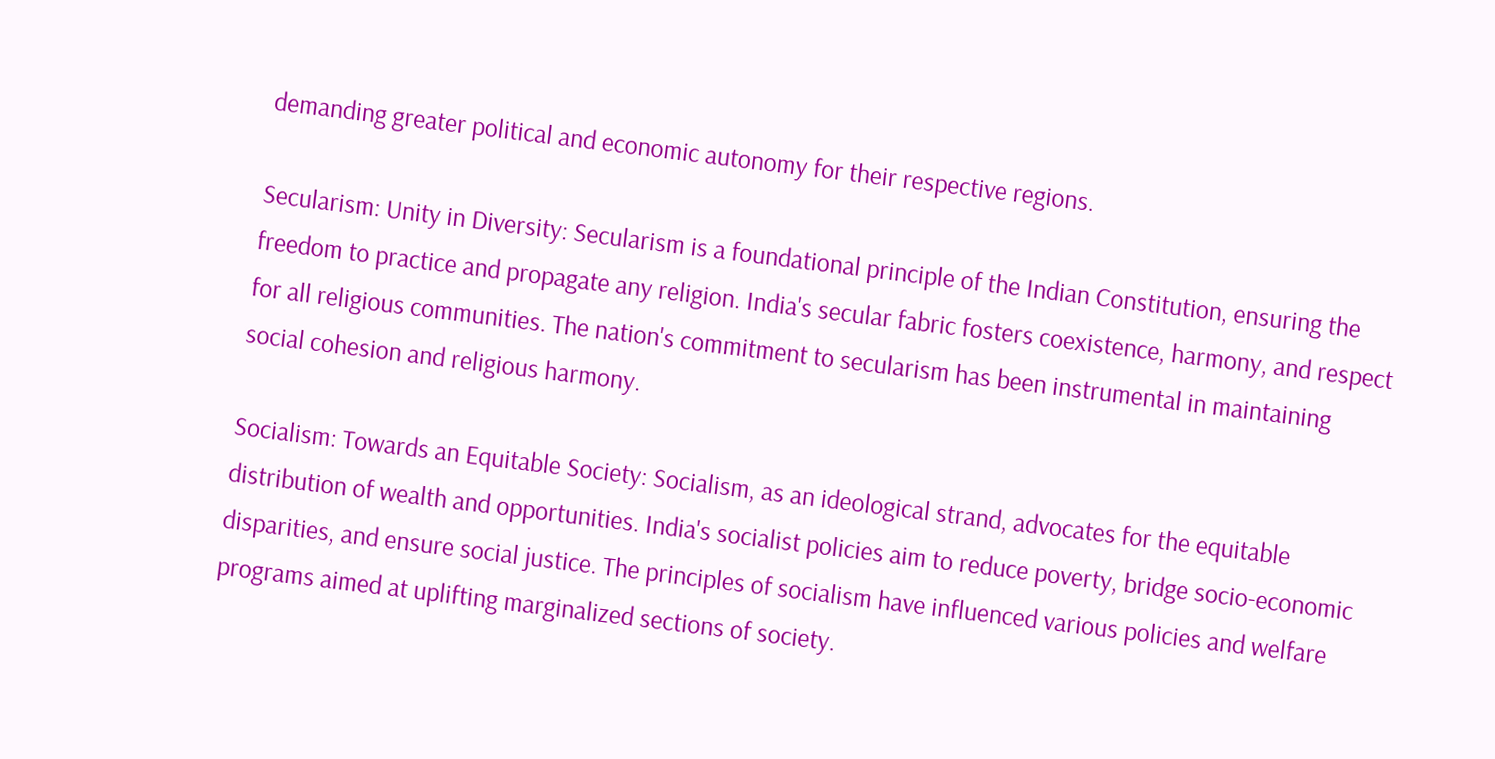demanding greater political and economic autonomy for their respective regions.

Secularism: Unity in Diversity: Secularism is a foundational principle of the Indian Constitution, ensuring the freedom to practice and propagate any religion. India's secular fabric fosters coexistence, harmony, and respect for all religious communities. The nation's commitment to secularism has been instrumental in maintaining social cohesion and religious harmony.

Socialism: Towards an Equitable Society: Socialism, as an ideological strand, advocates for the equitable distribution of wealth and opportunities. India's socialist policies aim to reduce poverty, bridge socio-economic disparities, and ensure social justice. The principles of socialism have influenced various policies and welfare programs aimed at uplifting marginalized sections of society.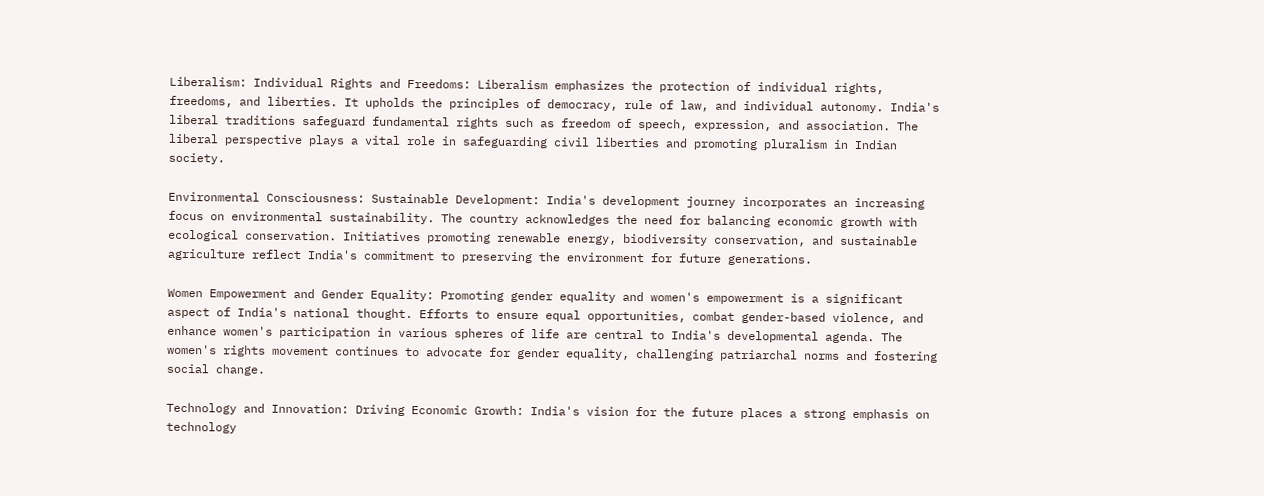Liberalism: Individual Rights and Freedoms: Liberalism emphasizes the protection of individual rights, freedoms, and liberties. It upholds the principles of democracy, rule of law, and individual autonomy. India's liberal traditions safeguard fundamental rights such as freedom of speech, expression, and association. The liberal perspective plays a vital role in safeguarding civil liberties and promoting pluralism in Indian society.

Environmental Consciousness: Sustainable Development: India's development journey incorporates an increasing focus on environmental sustainability. The country acknowledges the need for balancing economic growth with ecological conservation. Initiatives promoting renewable energy, biodiversity conservation, and sustainable agriculture reflect India's commitment to preserving the environment for future generations.

Women Empowerment and Gender Equality: Promoting gender equality and women's empowerment is a significant aspect of India's national thought. Efforts to ensure equal opportunities, combat gender-based violence, and enhance women's participation in various spheres of life are central to India's developmental agenda. The women's rights movement continues to advocate for gender equality, challenging patriarchal norms and fostering social change.

Technology and Innovation: Driving Economic Growth: India's vision for the future places a strong emphasis on technology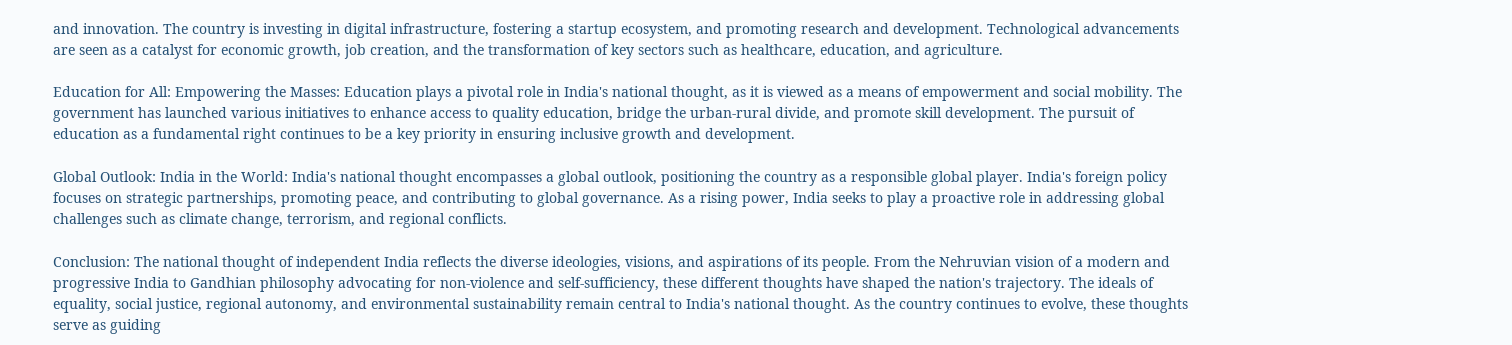and innovation. The country is investing in digital infrastructure, fostering a startup ecosystem, and promoting research and development. Technological advancements are seen as a catalyst for economic growth, job creation, and the transformation of key sectors such as healthcare, education, and agriculture.

Education for All: Empowering the Masses: Education plays a pivotal role in India's national thought, as it is viewed as a means of empowerment and social mobility. The government has launched various initiatives to enhance access to quality education, bridge the urban-rural divide, and promote skill development. The pursuit of education as a fundamental right continues to be a key priority in ensuring inclusive growth and development.

Global Outlook: India in the World: India's national thought encompasses a global outlook, positioning the country as a responsible global player. India's foreign policy focuses on strategic partnerships, promoting peace, and contributing to global governance. As a rising power, India seeks to play a proactive role in addressing global challenges such as climate change, terrorism, and regional conflicts.

Conclusion: The national thought of independent India reflects the diverse ideologies, visions, and aspirations of its people. From the Nehruvian vision of a modern and progressive India to Gandhian philosophy advocating for non-violence and self-sufficiency, these different thoughts have shaped the nation's trajectory. The ideals of equality, social justice, regional autonomy, and environmental sustainability remain central to India's national thought. As the country continues to evolve, these thoughts serve as guiding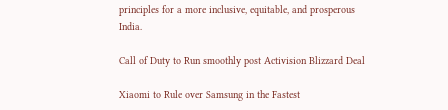principles for a more inclusive, equitable, and prosperous India.

Call of Duty to Run smoothly post Activision Blizzard Deal

Xiaomi to Rule over Samsung in the Fastest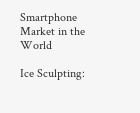Smartphone Market in the World

Ice Sculpting: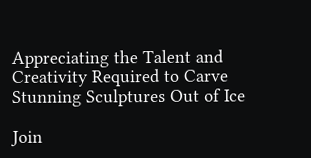Appreciating the Talent and Creativity Required to Carve Stunning Sculptures Out of Ice

Join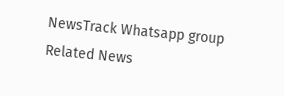NewsTrack Whatsapp group
Related News